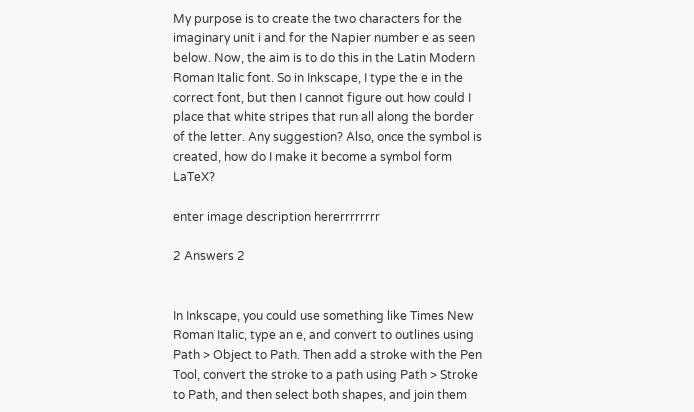My purpose is to create the two characters for the imaginary unit i and for the Napier number e as seen below. Now, the aim is to do this in the Latin Modern Roman Italic font. So in Inkscape, I type the e in the correct font, but then I cannot figure out how could I place that white stripes that run all along the border of the letter. Any suggestion? Also, once the symbol is created, how do I make it become a symbol form LaTeX?

enter image description hererrrrrrrr

2 Answers 2


In Inkscape, you could use something like Times New Roman Italic, type an e, and convert to outlines using Path > Object to Path. Then add a stroke with the Pen Tool, convert the stroke to a path using Path > Stroke to Path, and then select both shapes, and join them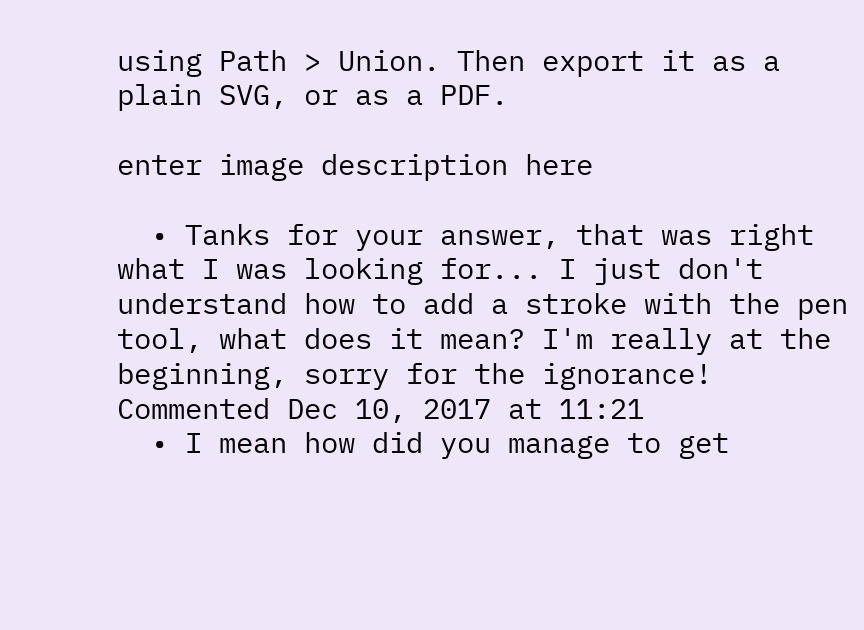using Path > Union. Then export it as a plain SVG, or as a PDF.

enter image description here

  • Tanks for your answer, that was right what I was looking for... I just don't understand how to add a stroke with the pen tool, what does it mean? I'm really at the beginning, sorry for the ignorance! Commented Dec 10, 2017 at 11:21
  • I mean how did you manage to get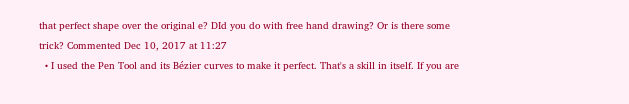that perfect shape over the original e? DId you do with free hand drawing? Or is there some trick? Commented Dec 10, 2017 at 11:27
  • I used the Pen Tool and its Bézier curves to make it perfect. That's a skill in itself. If you are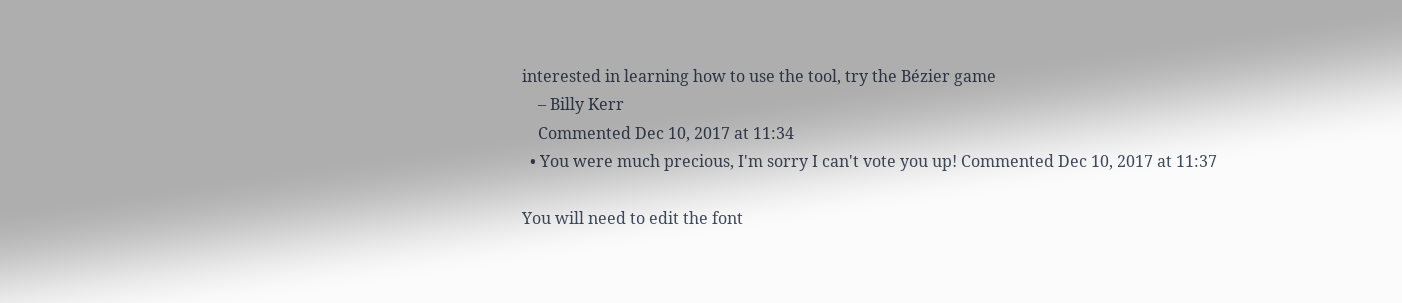interested in learning how to use the tool, try the Bézier game
    – Billy Kerr
    Commented Dec 10, 2017 at 11:34
  • You were much precious, I'm sorry I can't vote you up! Commented Dec 10, 2017 at 11:37

You will need to edit the font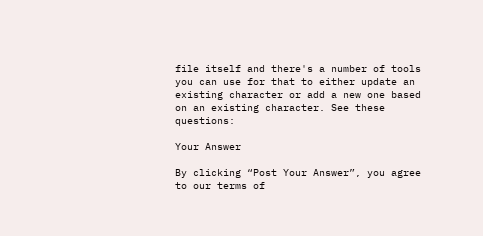file itself and there's a number of tools you can use for that to either update an existing character or add a new one based on an existing character. See these questions:

Your Answer

By clicking “Post Your Answer”, you agree to our terms of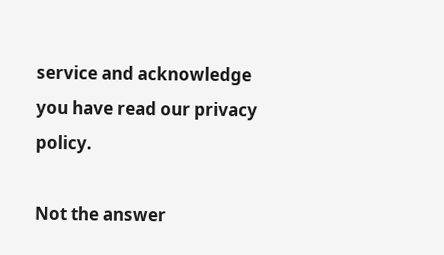service and acknowledge you have read our privacy policy.

Not the answer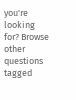you're looking for? Browse other questions tagged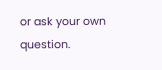or ask your own question.